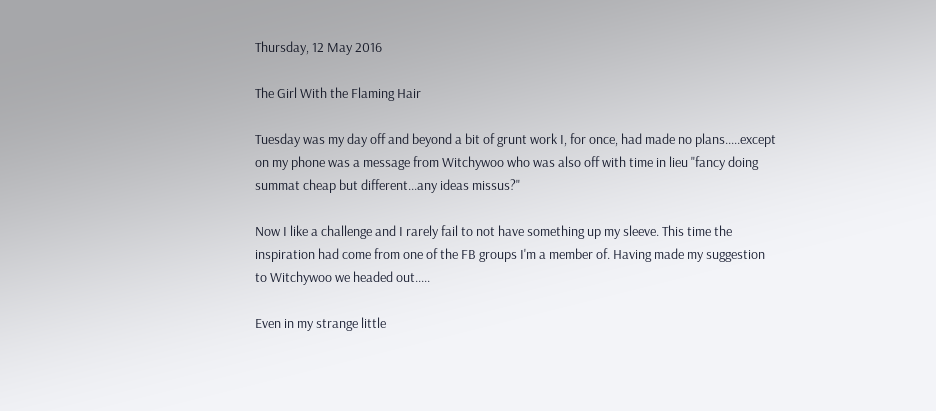Thursday, 12 May 2016

The Girl With the Flaming Hair

Tuesday was my day off and beyond a bit of grunt work I, for once, had made no plans.....except on my phone was a message from Witchywoo who was also off with time in lieu "fancy doing summat cheap but different...any ideas missus?"

Now I like a challenge and I rarely fail to not have something up my sleeve. This time the inspiration had come from one of the FB groups I'm a member of. Having made my suggestion to Witchywoo we headed out.....

Even in my strange little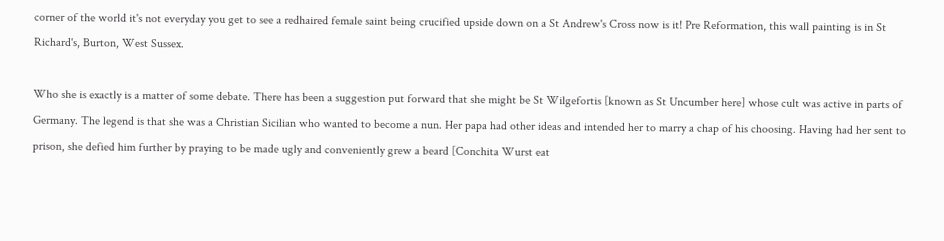corner of the world it's not everyday you get to see a redhaired female saint being crucified upside down on a St Andrew's Cross now is it! Pre Reformation, this wall painting is in St Richard's, Burton, West Sussex.

Who she is exactly is a matter of some debate. There has been a suggestion put forward that she might be St Wilgefortis [known as St Uncumber here] whose cult was active in parts of Germany. The legend is that she was a Christian Sicilian who wanted to become a nun. Her papa had other ideas and intended her to marry a chap of his choosing. Having had her sent to prison, she defied him further by praying to be made ugly and conveniently grew a beard [Conchita Wurst eat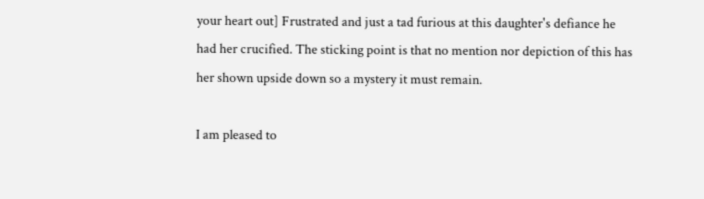your heart out] Frustrated and just a tad furious at this daughter's defiance he had her crucified. The sticking point is that no mention nor depiction of this has her shown upside down so a mystery it must remain.

I am pleased to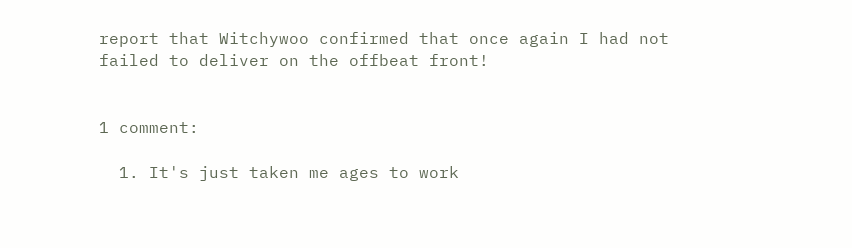report that Witchywoo confirmed that once again I had not failed to deliver on the offbeat front!


1 comment:

  1. It's just taken me ages to work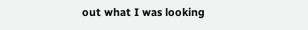out what I was looking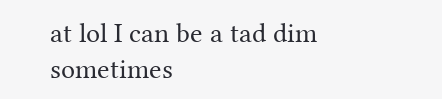at lol I can be a tad dim sometimes